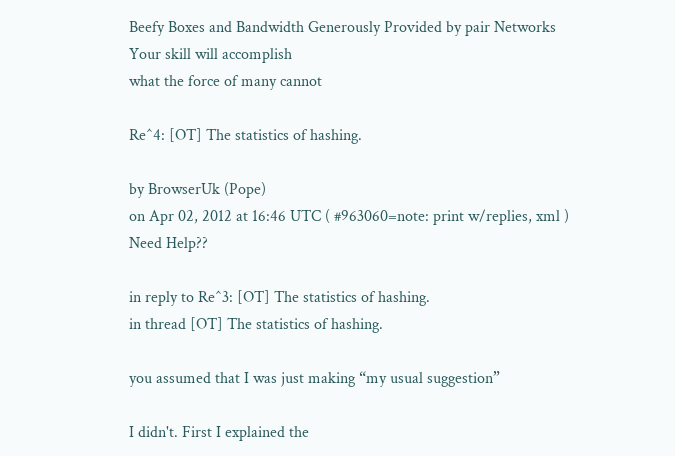Beefy Boxes and Bandwidth Generously Provided by pair Networks
Your skill will accomplish
what the force of many cannot

Re^4: [OT] The statistics of hashing.

by BrowserUk (Pope)
on Apr 02, 2012 at 16:46 UTC ( #963060=note: print w/replies, xml ) Need Help??

in reply to Re^3: [OT] The statistics of hashing.
in thread [OT] The statistics of hashing.

you assumed that I was just making “my usual suggestion”

I didn't. First I explained the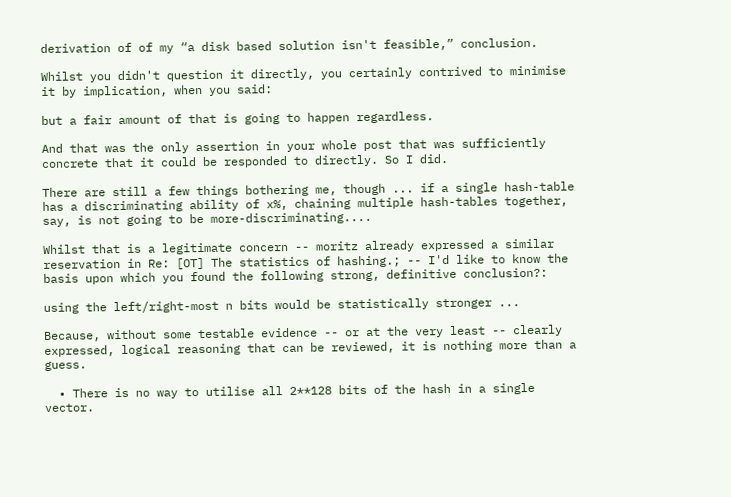derivation of of my “a disk based solution isn't feasible,” conclusion.

Whilst you didn't question it directly, you certainly contrived to minimise it by implication, when you said:

but a fair amount of that is going to happen regardless.

And that was the only assertion in your whole post that was sufficiently concrete that it could be responded to directly. So I did.

There are still a few things bothering me, though ... if a single hash-table has a discriminating ability of x%, chaining multiple hash-tables together, say, is not going to be more-discriminating....

Whilst that is a legitimate concern -- moritz already expressed a similar reservation in Re: [OT] The statistics of hashing.; -- I'd like to know the basis upon which you found the following strong, definitive conclusion?:

using the left/right-most n bits would be statistically stronger ...

Because, without some testable evidence -- or at the very least -- clearly expressed, logical reasoning that can be reviewed, it is nothing more than a guess.

  • There is no way to utilise all 2**128 bits of the hash in a single vector.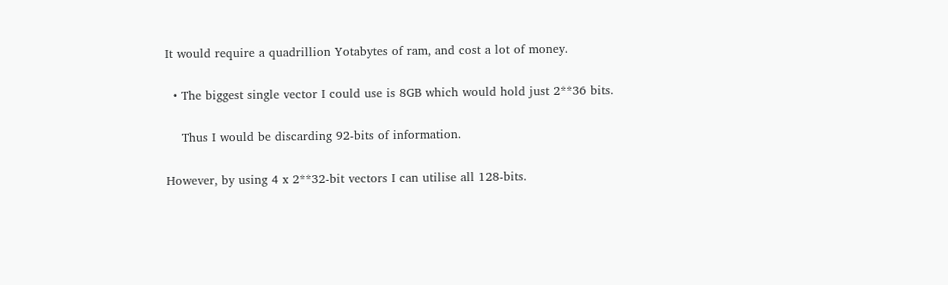It would require a quadrillion Yotabytes of ram, and cost a lot of money.

  • The biggest single vector I could use is 8GB which would hold just 2**36 bits.

    Thus I would be discarding 92-bits of information.

However, by using 4 x 2**32-bit vectors I can utilise all 128-bits.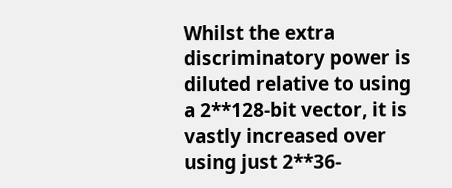Whilst the extra discriminatory power is diluted relative to using a 2**128-bit vector, it is vastly increased over using just 2**36-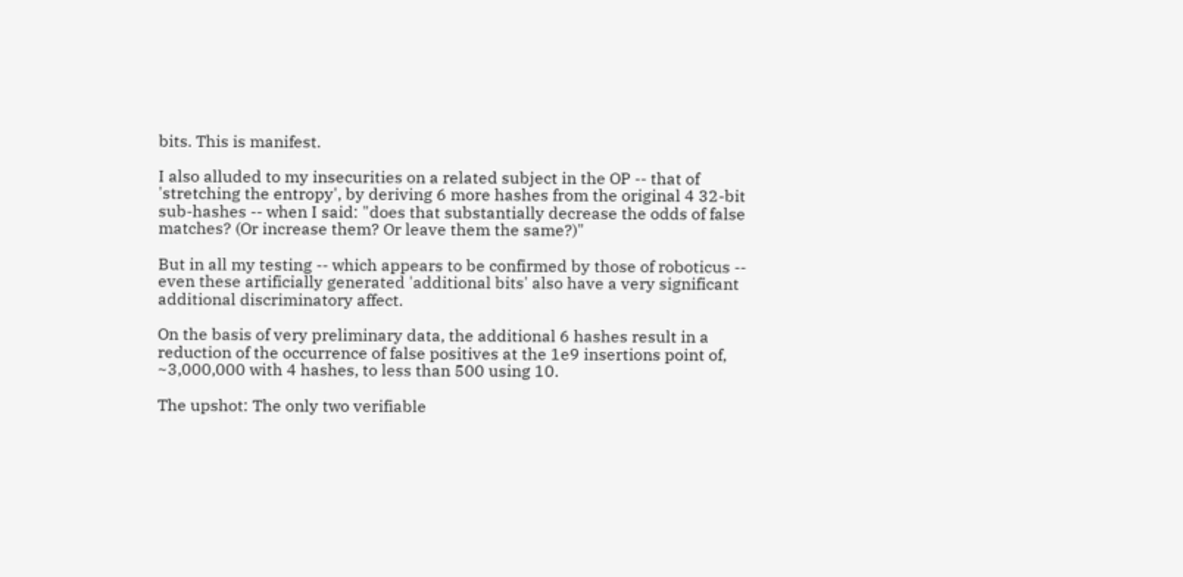bits. This is manifest.

I also alluded to my insecurities on a related subject in the OP -- that of 'stretching the entropy', by deriving 6 more hashes from the original 4 32-bit sub-hashes -- when I said: "does that substantially decrease the odds of false matches? (Or increase them? Or leave them the same?)"

But in all my testing -- which appears to be confirmed by those of roboticus -- even these artificially generated 'additional bits' also have a very significant additional discriminatory affect.

On the basis of very preliminary data, the additional 6 hashes result in a reduction of the occurrence of false positives at the 1e9 insertions point of, ~3,000,000 with 4 hashes, to less than 500 using 10.

The upshot: The only two verifiable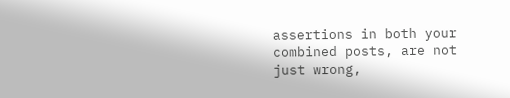assertions in both your combined posts, are not just wrong,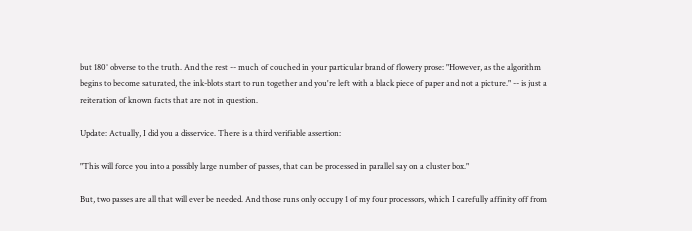but 180° obverse to the truth. And the rest -- much of couched in your particular brand of flowery prose: "However, as the algorithm begins to become saturated, the ink-blots start to run together and you're left with a black piece of paper and not a picture." -- is just a reiteration of known facts that are not in question.

Update: Actually, I did you a disservice. There is a third verifiable assertion:

"This will force you into a possibly large number of passes, that can be processed in parallel say on a cluster box."

But, two passes are all that will ever be needed. And those runs only occupy 1 of my four processors, which I carefully affinity off from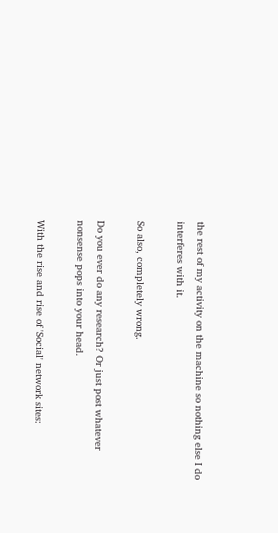the rest of my activity on the machine so nothing else I do interferes with it.

So also, completely wrong.

Do you ever do any research? Or just post whatever nonsense pops into your head.

With the rise and rise of 'Social' network sites: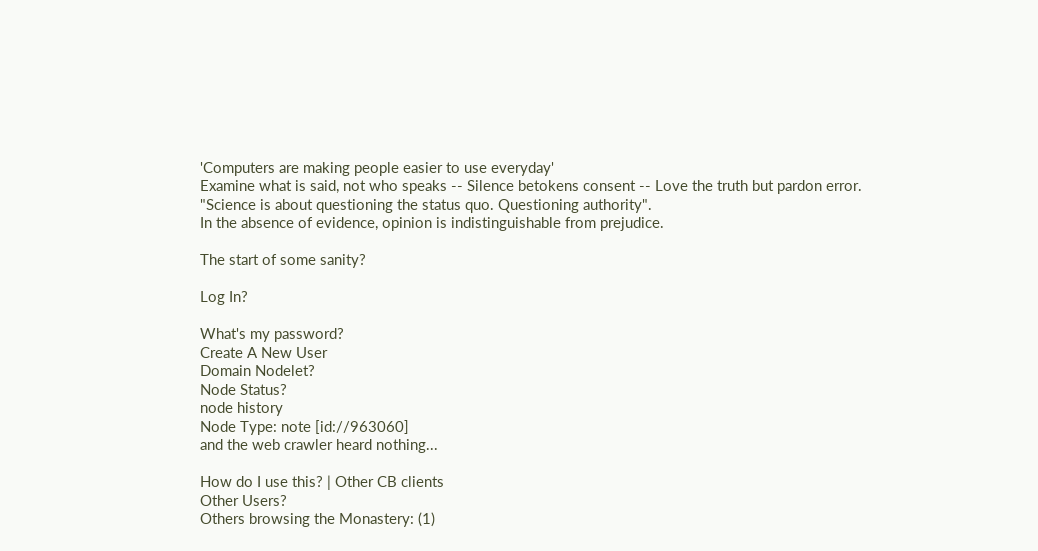'Computers are making people easier to use everyday'
Examine what is said, not who speaks -- Silence betokens consent -- Love the truth but pardon error.
"Science is about questioning the status quo. Questioning authority".
In the absence of evidence, opinion is indistinguishable from prejudice.

The start of some sanity?

Log In?

What's my password?
Create A New User
Domain Nodelet?
Node Status?
node history
Node Type: note [id://963060]
and the web crawler heard nothing...

How do I use this? | Other CB clients
Other Users?
Others browsing the Monastery: (1)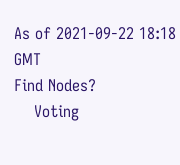As of 2021-09-22 18:18 GMT
Find Nodes?
    Voting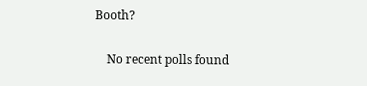Booth?

    No recent polls found